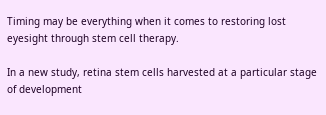Timing may be everything when it comes to restoring lost eyesight through stem cell therapy.

In a new study, retina stem cells harvested at a particular stage of development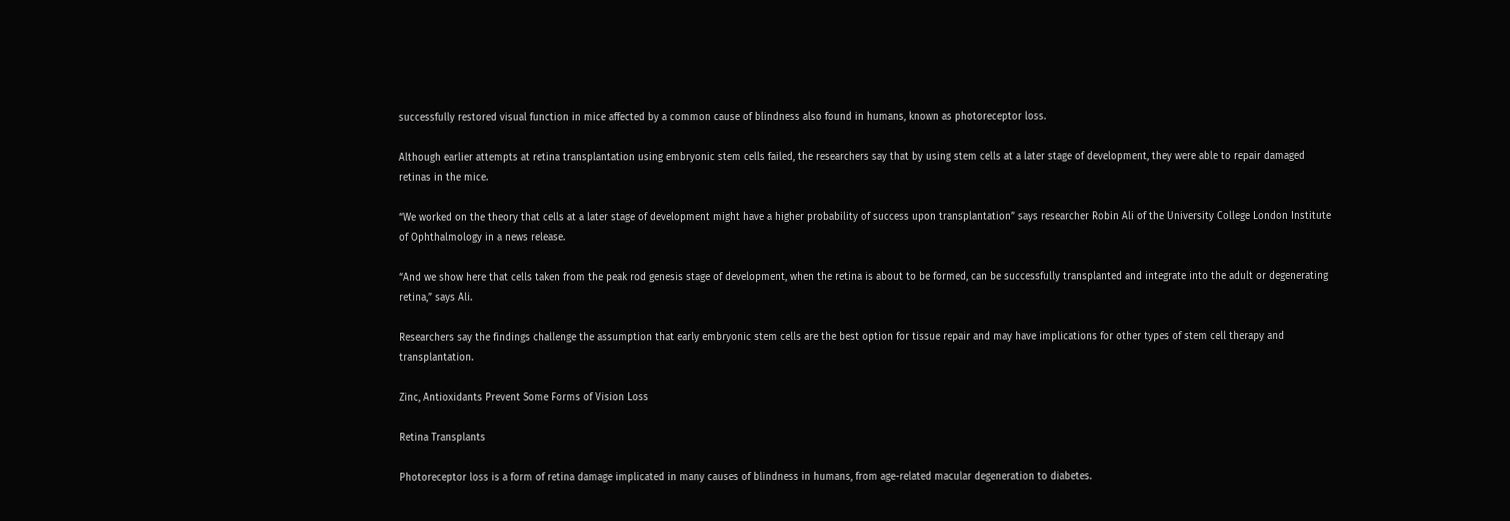successfully restored visual function in mice affected by a common cause of blindness also found in humans, known as photoreceptor loss.

Although earlier attempts at retina transplantation using embryonic stem cells failed, the researchers say that by using stem cells at a later stage of development, they were able to repair damaged retinas in the mice.

“We worked on the theory that cells at a later stage of development might have a higher probability of success upon transplantation” says researcher Robin Ali of the University College London Institute of Ophthalmology in a news release.

“And we show here that cells taken from the peak rod genesis stage of development, when the retina is about to be formed, can be successfully transplanted and integrate into the adult or degenerating retina,” says Ali.

Researchers say the findings challenge the assumption that early embryonic stem cells are the best option for tissue repair and may have implications for other types of stem cell therapy and transplantation.

Zinc, Antioxidants Prevent Some Forms of Vision Loss

Retina Transplants

Photoreceptor loss is a form of retina damage implicated in many causes of blindness in humans, from age-related macular degeneration to diabetes.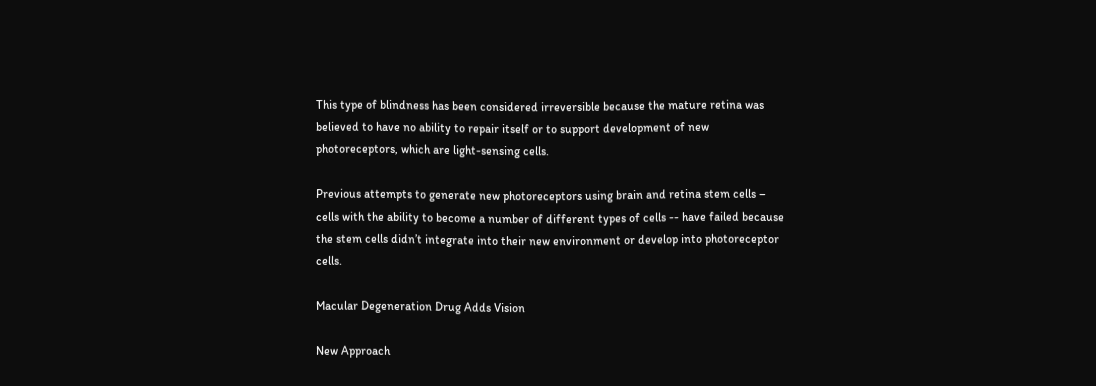This type of blindness has been considered irreversible because the mature retina was believed to have no ability to repair itself or to support development of new photoreceptors, which are light-sensing cells.

Previous attempts to generate new photoreceptors using brain and retina stem cells – cells with the ability to become a number of different types of cells -- have failed because the stem cells didn’t integrate into their new environment or develop into photoreceptor cells.

Macular Degeneration Drug Adds Vision

New Approach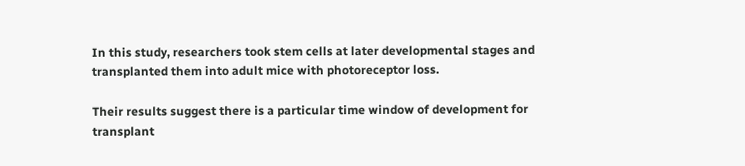In this study, researchers took stem cells at later developmental stages and transplanted them into adult mice with photoreceptor loss.

Their results suggest there is a particular time window of development for transplant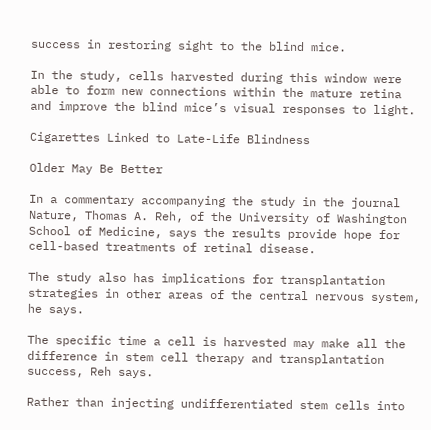success in restoring sight to the blind mice.

In the study, cells harvested during this window were able to form new connections within the mature retina and improve the blind mice’s visual responses to light.

Cigarettes Linked to Late-Life Blindness

Older May Be Better

In a commentary accompanying the study in the journal Nature, Thomas A. Reh, of the University of Washington School of Medicine, says the results provide hope for cell-based treatments of retinal disease.

The study also has implications for transplantation strategies in other areas of the central nervous system, he says.

The specific time a cell is harvested may make all the difference in stem cell therapy and transplantation success, Reh says.

Rather than injecting undifferentiated stem cells into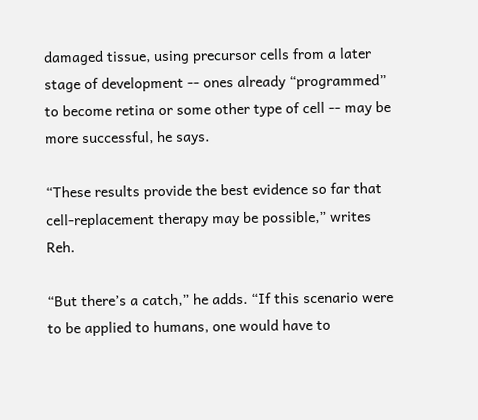damaged tissue, using precursor cells from a later stage of development -- ones already “programmed” to become retina or some other type of cell -- may be more successful, he says.

“These results provide the best evidence so far that cell-replacement therapy may be possible,” writes Reh.

“But there’s a catch,” he adds. “If this scenario were to be applied to humans, one would have to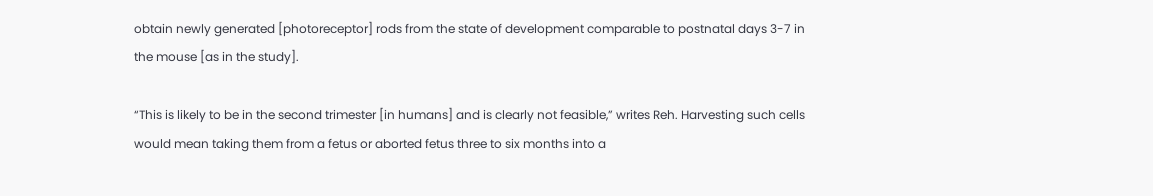obtain newly generated [photoreceptor] rods from the state of development comparable to postnatal days 3-7 in the mouse [as in the study].

“This is likely to be in the second trimester [in humans] and is clearly not feasible,” writes Reh. Harvesting such cells would mean taking them from a fetus or aborted fetus three to six months into a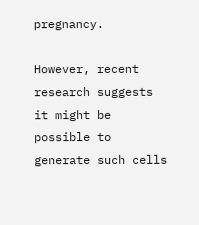pregnancy.

However, recent research suggests it might be possible to generate such cells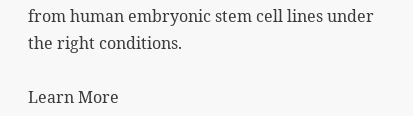from human embryonic stem cell lines under the right conditions.

Learn More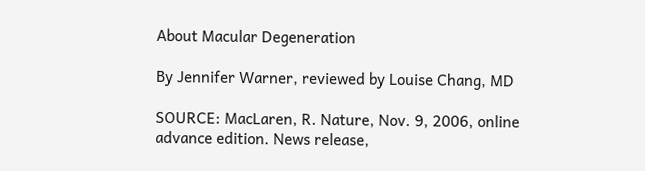About Macular Degeneration

By Jennifer Warner, reviewed by Louise Chang, MD

SOURCE: MacLaren, R. Nature, Nov. 9, 2006, online advance edition. News release,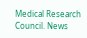Medical Research Council. News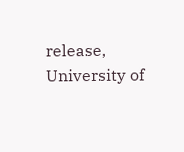release, University of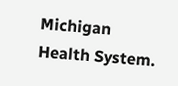Michigan Health System.